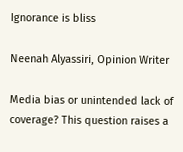Ignorance is bliss

Neenah Alyassiri, Opinion Writer

Media bias or unintended lack of coverage? This question raises a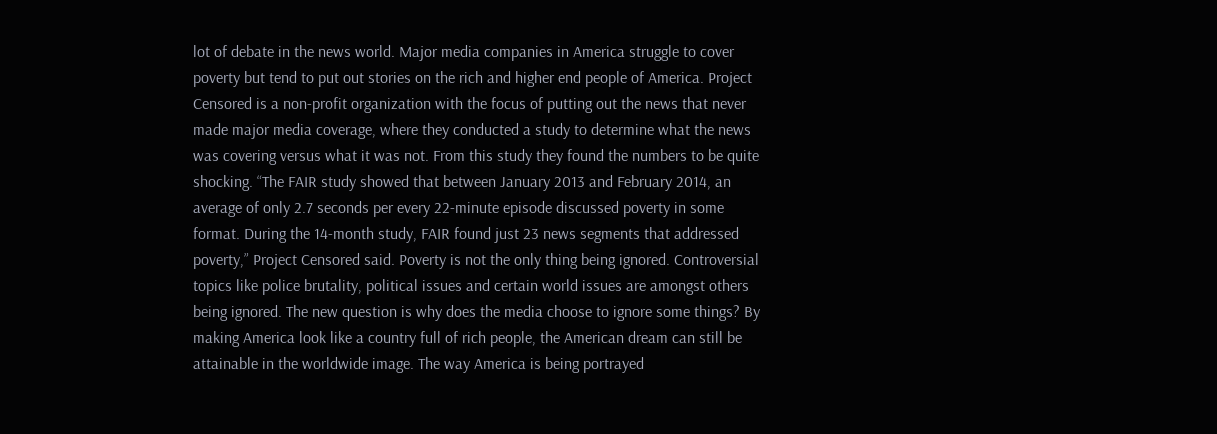lot of debate in the news world. Major media companies in America struggle to cover poverty but tend to put out stories on the rich and higher end people of America. Project Censored is a non-profit organization with the focus of putting out the news that never made major media coverage, where they conducted a study to determine what the news was covering versus what it was not. From this study they found the numbers to be quite shocking. “The FAIR study showed that between January 2013 and February 2014, an average of only 2.7 seconds per every 22-minute episode discussed poverty in some format. During the 14-month study, FAIR found just 23 news segments that addressed poverty,” Project Censored said. Poverty is not the only thing being ignored. Controversial topics like police brutality, political issues and certain world issues are amongst others being ignored. The new question is why does the media choose to ignore some things? By making America look like a country full of rich people, the American dream can still be attainable in the worldwide image. The way America is being portrayed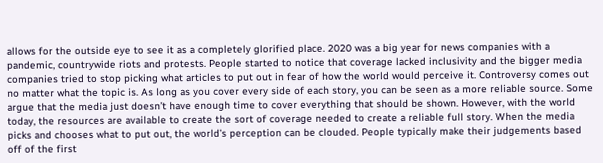allows for the outside eye to see it as a completely glorified place. 2020 was a big year for news companies with a pandemic, countrywide riots and protests. People started to notice that coverage lacked inclusivity and the bigger media companies tried to stop picking what articles to put out in fear of how the world would perceive it. Controversy comes out no matter what the topic is. As long as you cover every side of each story, you can be seen as a more reliable source. Some argue that the media just doesn’t have enough time to cover everything that should be shown. However, with the world today, the resources are available to create the sort of coverage needed to create a reliable full story. When the media picks and chooses what to put out, the world’s perception can be clouded. People typically make their judgements based off of the first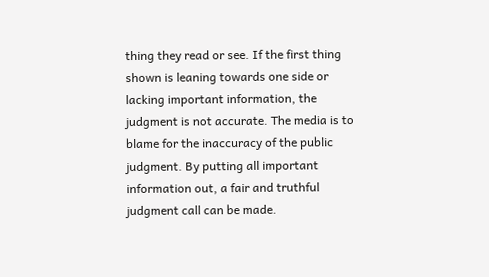thing they read or see. If the first thing shown is leaning towards one side or lacking important information, the judgment is not accurate. The media is to blame for the inaccuracy of the public judgment. By putting all important information out, a fair and truthful judgment call can be made.